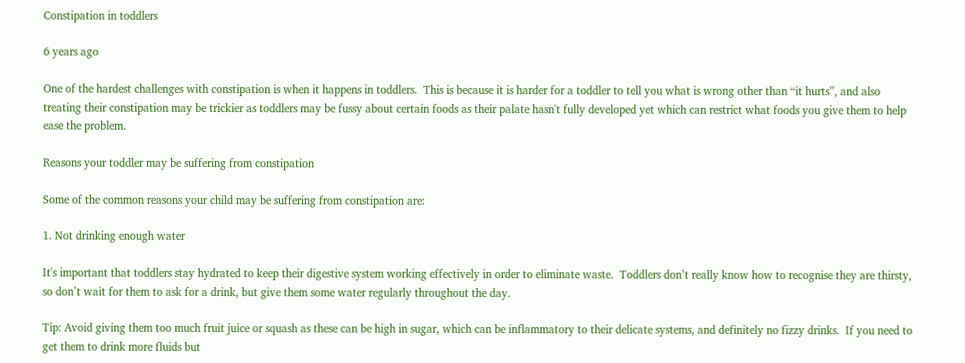Constipation in toddlers

6 years ago

One of the hardest challenges with constipation is when it happens in toddlers.  This is because it is harder for a toddler to tell you what is wrong other than “it hurts”, and also treating their constipation may be trickier as toddlers may be fussy about certain foods as their palate hasn't fully developed yet which can restrict what foods you give them to help ease the problem.

Reasons your toddler may be suffering from constipation

Some of the common reasons your child may be suffering from constipation are:

1. Not drinking enough water

It's important that toddlers stay hydrated to keep their digestive system working effectively in order to eliminate waste.  Toddlers don’t really know how to recognise they are thirsty, so don’t wait for them to ask for a drink, but give them some water regularly throughout the day.

Tip: Avoid giving them too much fruit juice or squash as these can be high in sugar, which can be inflammatory to their delicate systems, and definitely no fizzy drinks.  If you need to get them to drink more fluids but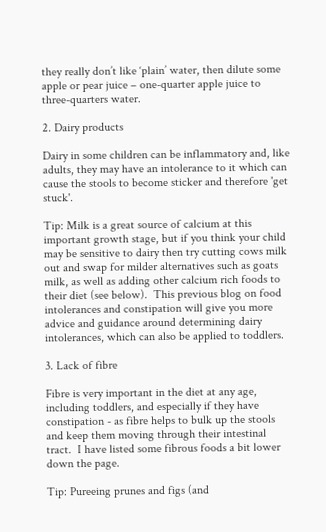they really don’t like ‘plain’ water, then dilute some apple or pear juice – one-quarter apple juice to three-quarters water.

2. Dairy products

Dairy in some children can be inflammatory and, like adults, they may have an intolerance to it which can cause the stools to become sticker and therefore 'get stuck'.

Tip: Milk is a great source of calcium at this important growth stage, but if you think your child may be sensitive to dairy then try cutting cows milk out and swap for milder alternatives such as goats milk, as well as adding other calcium rich foods to their diet (see below).  This previous blog on food intolerances and constipation will give you more advice and guidance around determining dairy intolerances, which can also be applied to toddlers.

3. Lack of fibre

Fibre is very important in the diet at any age, including toddlers, and especially if they have constipation - as fibre helps to bulk up the stools and keep them moving through their intestinal tract.  I have listed some fibrous foods a bit lower down the page.

Tip: Pureeing prunes and figs (and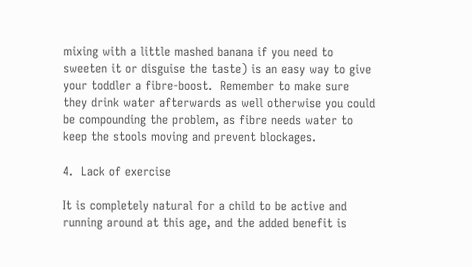mixing with a little mashed banana if you need to sweeten it or disguise the taste) is an easy way to give your toddler a fibre-boost.  Remember to make sure they drink water afterwards as well otherwise you could be compounding the problem, as fibre needs water to keep the stools moving and prevent blockages.

4.  Lack of exercise

It is completely natural for a child to be active and running around at this age, and the added benefit is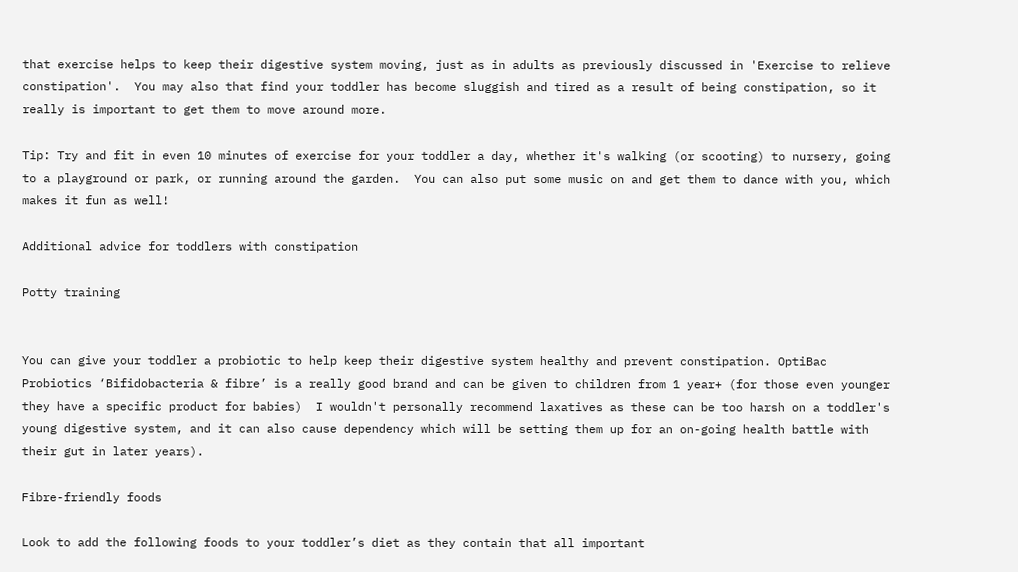that exercise helps to keep their digestive system moving, just as in adults as previously discussed in 'Exercise to relieve constipation'.  You may also that find your toddler has become sluggish and tired as a result of being constipation, so it really is important to get them to move around more.

Tip: Try and fit in even 10 minutes of exercise for your toddler a day, whether it's walking (or scooting) to nursery, going to a playground or park, or running around the garden.  You can also put some music on and get them to dance with you, which makes it fun as well!

Additional advice for toddlers with constipation

Potty training


You can give your toddler a probiotic to help keep their digestive system healthy and prevent constipation. OptiBac Probiotics ‘Bifidobacteria & fibre’ is a really good brand and can be given to children from 1 year+ (for those even younger they have a specific product for babies)  I wouldn't personally recommend laxatives as these can be too harsh on a toddler's young digestive system, and it can also cause dependency which will be setting them up for an on-going health battle with their gut in later years).

Fibre-friendly foods

Look to add the following foods to your toddler’s diet as they contain that all important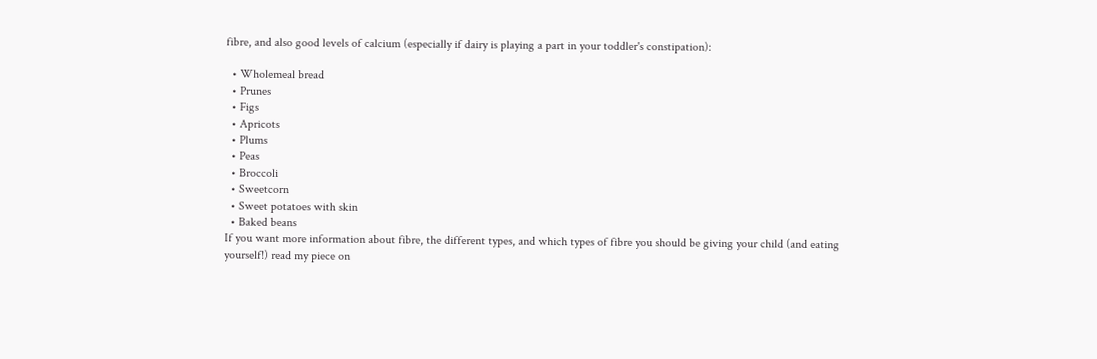fibre, and also good levels of calcium (especially if dairy is playing a part in your toddler's constipation):

  • Wholemeal bread
  • Prunes
  • Figs
  • Apricots
  • Plums
  • Peas
  • Broccoli
  • Sweetcorn
  • Sweet potatoes with skin
  • Baked beans
If you want more information about fibre, the different types, and which types of fibre you should be giving your child (and eating yourself!) read my piece on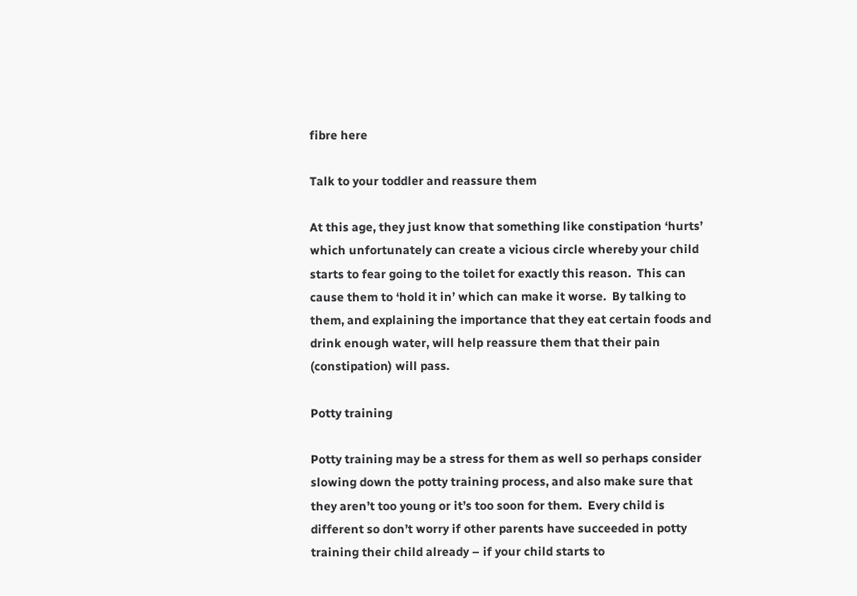fibre here

Talk to your toddler and reassure them

At this age, they just know that something like constipation ‘hurts’ which unfortunately can create a vicious circle whereby your child starts to fear going to the toilet for exactly this reason.  This can cause them to ‘hold it in’ which can make it worse.  By talking to them, and explaining the importance that they eat certain foods and drink enough water, will help reassure them that their pain (constipation) will pass.

Potty training

Potty training may be a stress for them as well so perhaps consider slowing down the potty training process, and also make sure that they aren’t too young or it’s too soon for them.  Every child is different so don’t worry if other parents have succeeded in potty training their child already – if your child starts to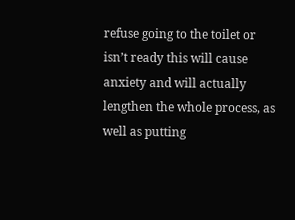refuse going to the toilet or isn’t ready this will cause anxiety and will actually lengthen the whole process, as well as putting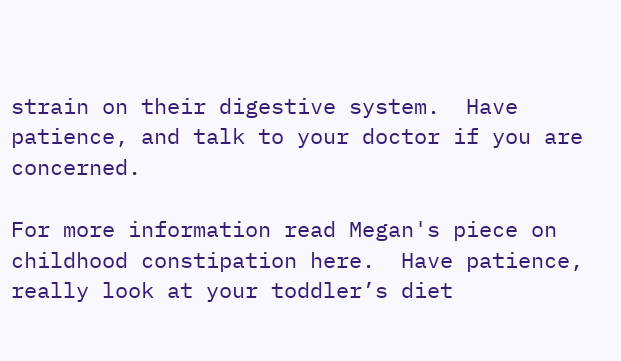strain on their digestive system.  Have patience, and talk to your doctor if you are concerned.

For more information read Megan's piece on childhood constipation here.  Have patience, really look at your toddler’s diet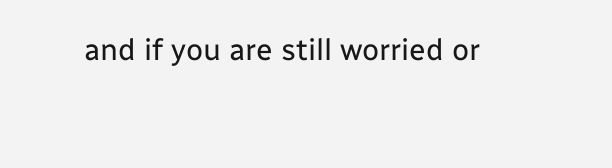and if you are still worried or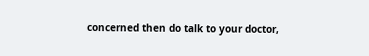concerned then do talk to your doctor,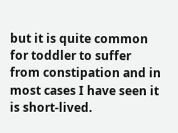but it is quite common for toddler to suffer from constipation and in most cases I have seen it is short-lived.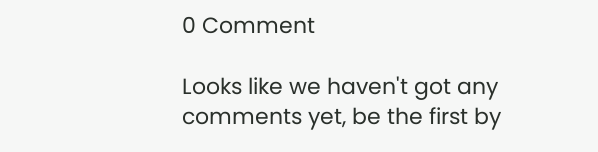0 Comment

Looks like we haven't got any comments yet, be the first by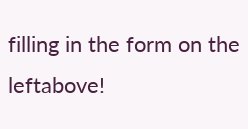filling in the form on the leftabove!